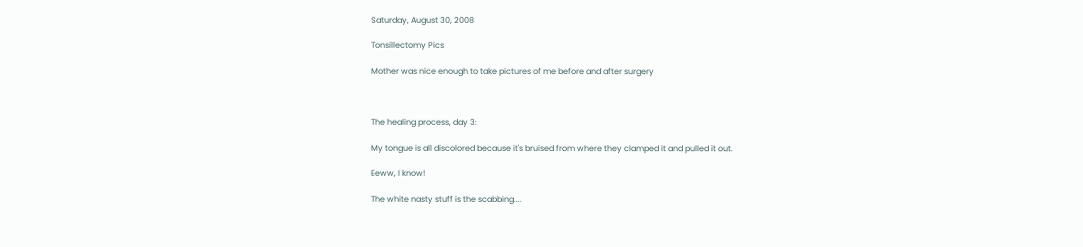Saturday, August 30, 2008

Tonsillectomy Pics

Mother was nice enough to take pictures of me before and after surgery



The healing process, day 3:

My tongue is all discolored because it's bruised from where they clamped it and pulled it out.

Eeww, I know!

The white nasty stuff is the scabbing....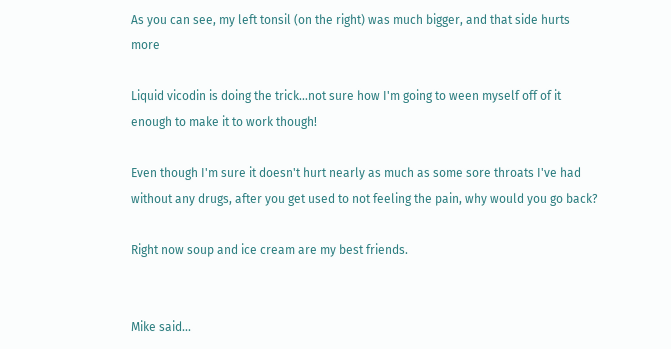As you can see, my left tonsil (on the right) was much bigger, and that side hurts more

Liquid vicodin is doing the trick...not sure how I'm going to ween myself off of it enough to make it to work though!

Even though I'm sure it doesn't hurt nearly as much as some sore throats I've had without any drugs, after you get used to not feeling the pain, why would you go back?

Right now soup and ice cream are my best friends.


Mike said...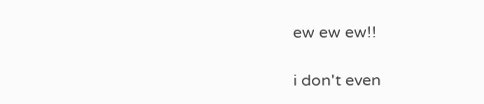ew ew ew!!

i don't even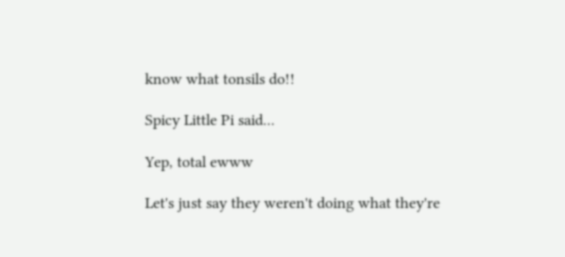know what tonsils do!!

Spicy Little Pi said...

Yep, total ewww

Let's just say they weren't doing what they're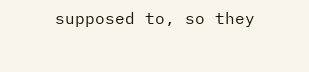supposed to, so they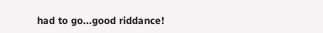had to go...good riddance!